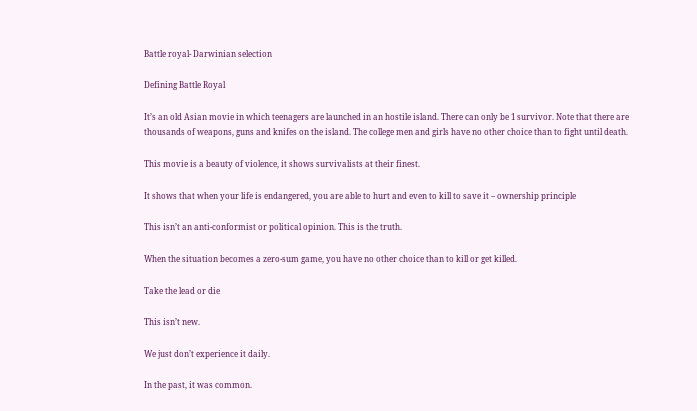Battle royal- Darwinian selection

Defining Battle Royal

It’s an old Asian movie in which teenagers are launched in an hostile island. There can only be 1 survivor. Note that there are thousands of weapons, guns and knifes on the island. The college men and girls have no other choice than to fight until death.

This movie is a beauty of violence, it shows survivalists at their finest.

It shows that when your life is endangered, you are able to hurt and even to kill to save it – ownership principle

This isn’t an anti-conformist or political opinion. This is the truth.

When the situation becomes a zero-sum game, you have no other choice than to kill or get killed.

Take the lead or die

This isn’t new.

We just don’t experience it daily.

In the past, it was common.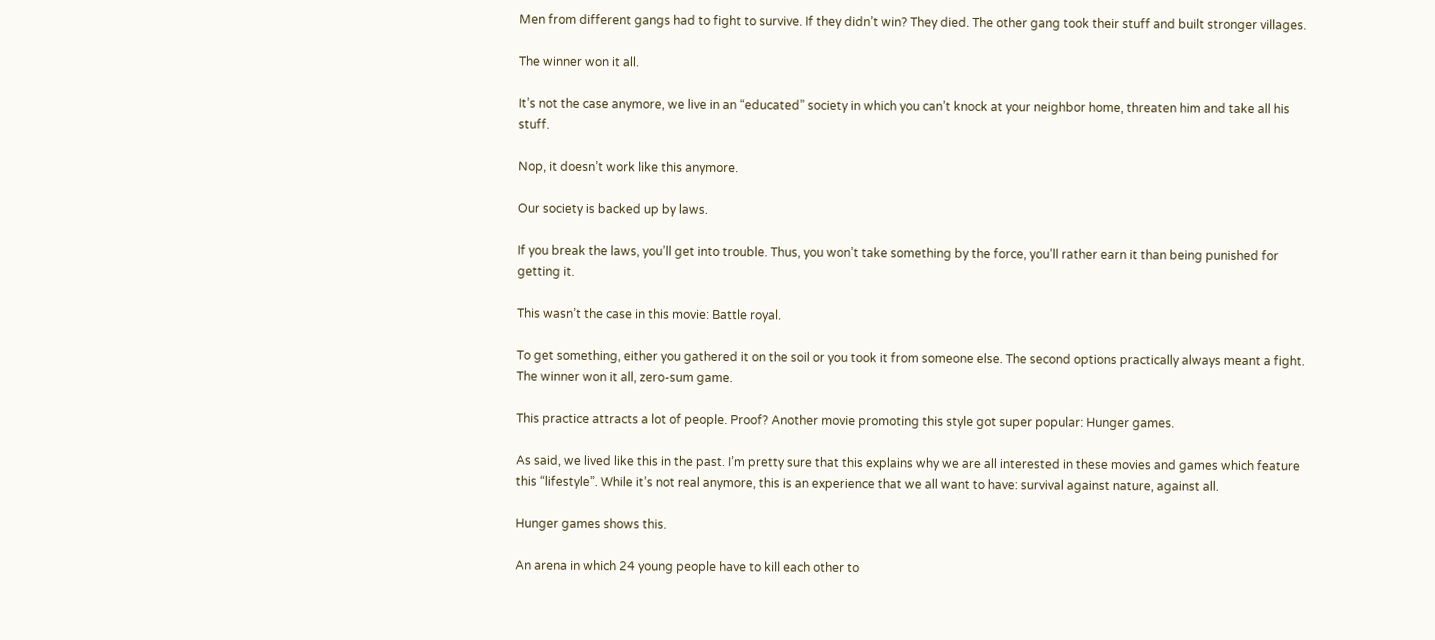Men from different gangs had to fight to survive. If they didn’t win? They died. The other gang took their stuff and built stronger villages.

The winner won it all.

It’s not the case anymore, we live in an “educated” society in which you can’t knock at your neighbor home, threaten him and take all his stuff.

Nop, it doesn’t work like this anymore.

Our society is backed up by laws.

If you break the laws, you’ll get into trouble. Thus, you won’t take something by the force, you’ll rather earn it than being punished for getting it.

This wasn’t the case in this movie: Battle royal.

To get something, either you gathered it on the soil or you took it from someone else. The second options practically always meant a fight. The winner won it all, zero-sum game.

This practice attracts a lot of people. Proof? Another movie promoting this style got super popular: Hunger games.

As said, we lived like this in the past. I’m pretty sure that this explains why we are all interested in these movies and games which feature this “lifestyle”. While it’s not real anymore, this is an experience that we all want to have: survival against nature, against all.

Hunger games shows this.

An arena in which 24 young people have to kill each other to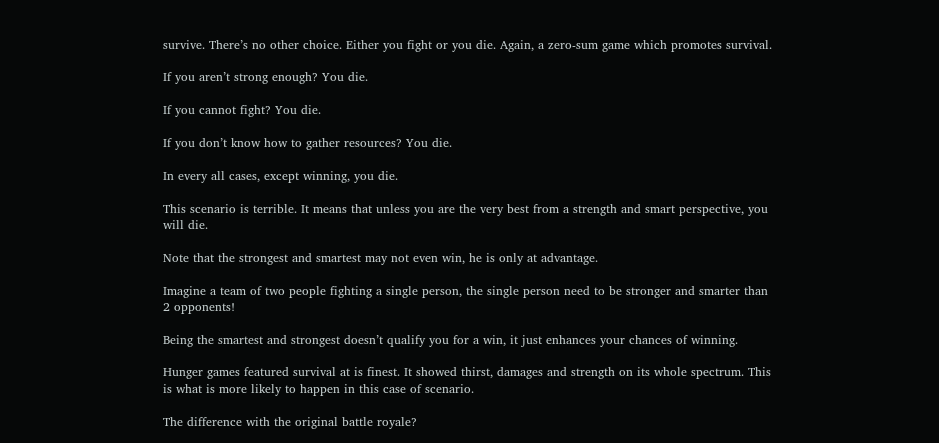survive. There’s no other choice. Either you fight or you die. Again, a zero-sum game which promotes survival.

If you aren’t strong enough? You die.

If you cannot fight? You die.

If you don’t know how to gather resources? You die.

In every all cases, except winning, you die.

This scenario is terrible. It means that unless you are the very best from a strength and smart perspective, you will die.

Note that the strongest and smartest may not even win, he is only at advantage.

Imagine a team of two people fighting a single person, the single person need to be stronger and smarter than 2 opponents!

Being the smartest and strongest doesn’t qualify you for a win, it just enhances your chances of winning.

Hunger games featured survival at is finest. It showed thirst, damages and strength on its whole spectrum. This is what is more likely to happen in this case of scenario.

The difference with the original battle royale?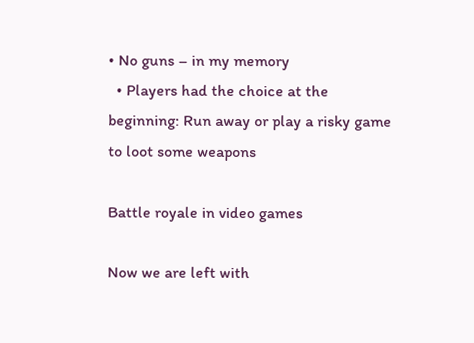• No guns – in my memory
  • Players had the choice at the beginning: Run away or play a risky game to loot some weapons

Battle royale in video games

Now we are left with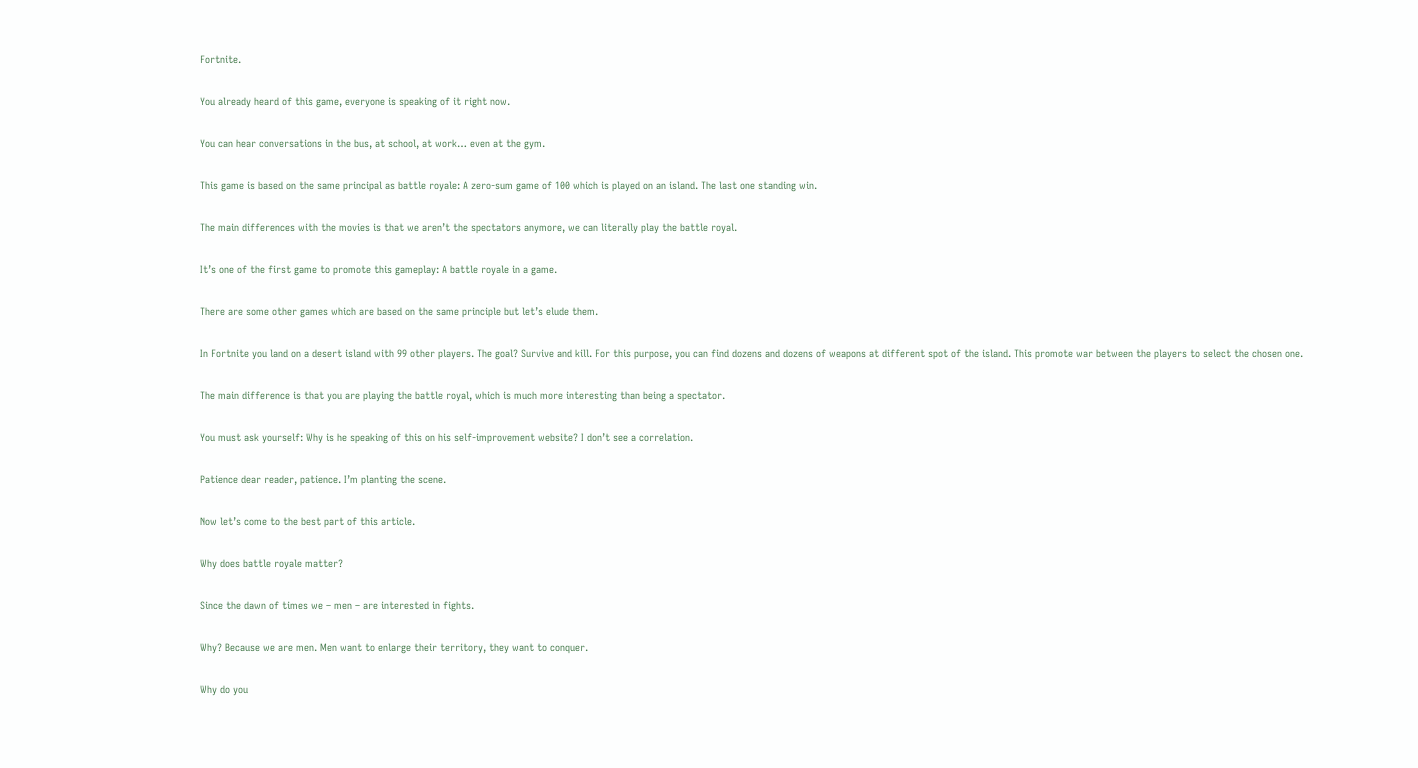Fortnite.

You already heard of this game, everyone is speaking of it right now.

You can hear conversations in the bus, at school, at work… even at the gym.

This game is based on the same principal as battle royale: A zero-sum game of 100 which is played on an island. The last one standing win.

The main differences with the movies is that we aren’t the spectators anymore, we can literally play the battle royal.

It’s one of the first game to promote this gameplay: A battle royale in a game.

There are some other games which are based on the same principle but let’s elude them.

In Fortnite you land on a desert island with 99 other players. The goal? Survive and kill. For this purpose, you can find dozens and dozens of weapons at different spot of the island. This promote war between the players to select the chosen one.

The main difference is that you are playing the battle royal, which is much more interesting than being a spectator.

You must ask yourself: Why is he speaking of this on his self-improvement website? I don’t see a correlation.

Patience dear reader, patience. I’m planting the scene.

Now let’s come to the best part of this article.

Why does battle royale matter?

Since the dawn of times we – men – are interested in fights.

Why? Because we are men. Men want to enlarge their territory, they want to conquer.

Why do you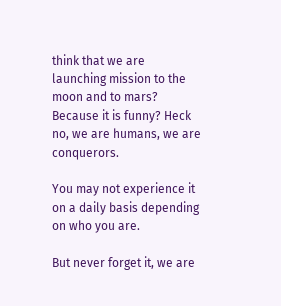think that we are launching mission to the moon and to mars? Because it is funny? Heck no, we are humans, we are conquerors.

You may not experience it on a daily basis depending on who you are.

But never forget it, we are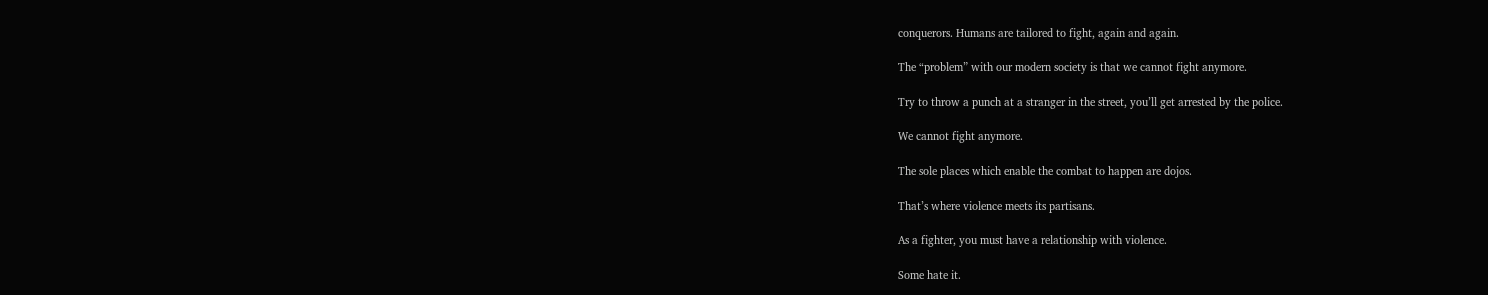conquerors. Humans are tailored to fight, again and again.

The “problem” with our modern society is that we cannot fight anymore.

Try to throw a punch at a stranger in the street, you’ll get arrested by the police.

We cannot fight anymore.

The sole places which enable the combat to happen are dojos.

That’s where violence meets its partisans.

As a fighter, you must have a relationship with violence.

Some hate it.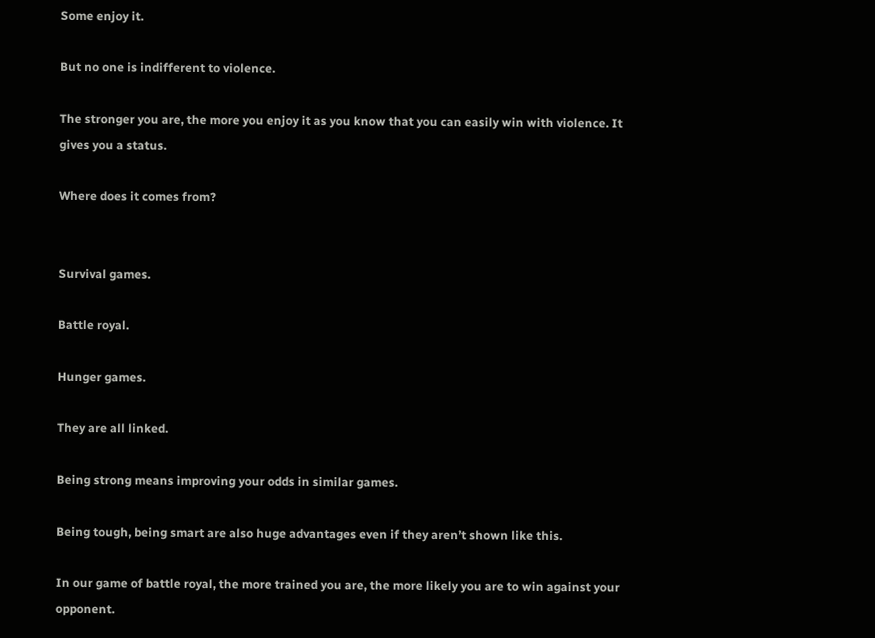Some enjoy it.

But no one is indifferent to violence.

The stronger you are, the more you enjoy it as you know that you can easily win with violence. It gives you a status.

Where does it comes from?


Survival games.

Battle royal.

Hunger games.

They are all linked.

Being strong means improving your odds in similar games.

Being tough, being smart are also huge advantages even if they aren’t shown like this.

In our game of battle royal, the more trained you are, the more likely you are to win against your opponent.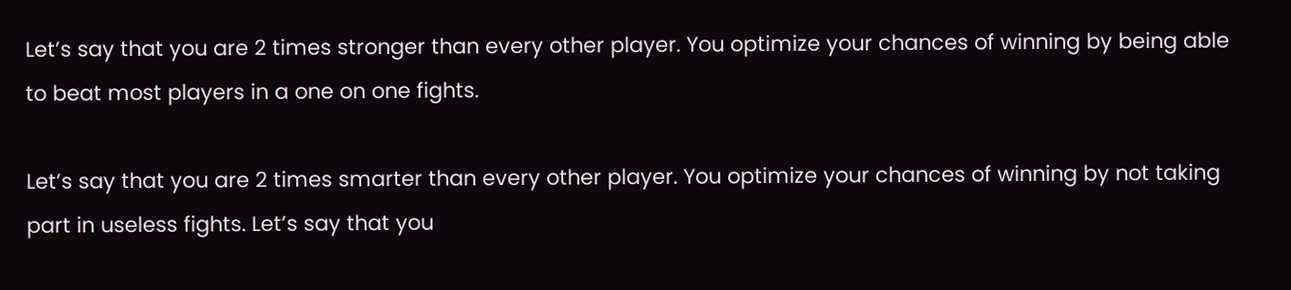Let’s say that you are 2 times stronger than every other player. You optimize your chances of winning by being able to beat most players in a one on one fights.

Let’s say that you are 2 times smarter than every other player. You optimize your chances of winning by not taking part in useless fights. Let’s say that you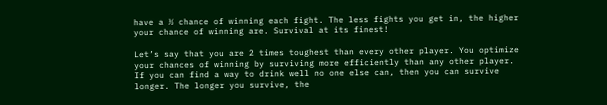have a ½ chance of winning each fight. The less fights you get in, the higher your chance of winning are. Survival at its finest!

Let’s say that you are 2 times toughest than every other player. You optimize your chances of winning by surviving more efficiently than any other player. If you can find a way to drink well no one else can, then you can survive longer. The longer you survive, the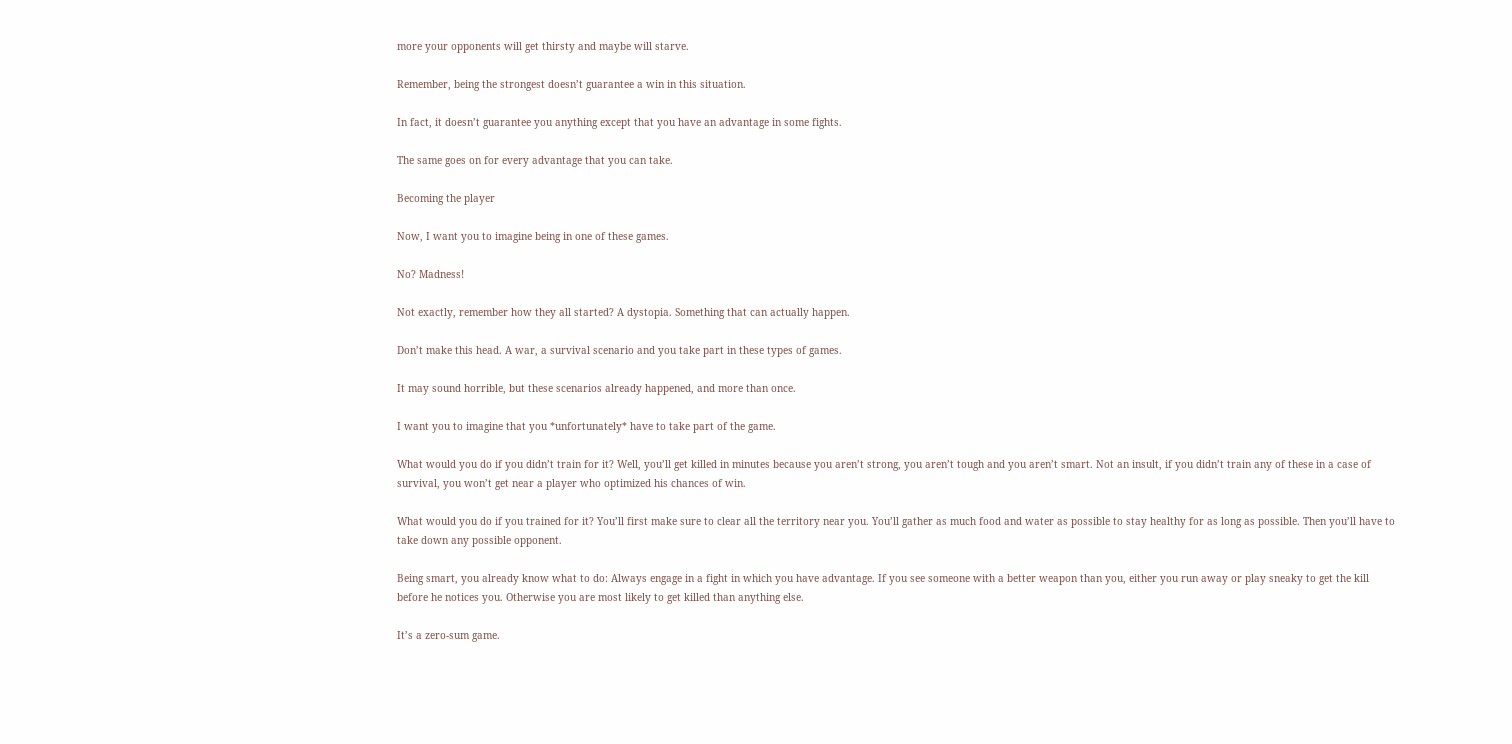more your opponents will get thirsty and maybe will starve.

Remember, being the strongest doesn’t guarantee a win in this situation.

In fact, it doesn’t guarantee you anything except that you have an advantage in some fights.

The same goes on for every advantage that you can take.

Becoming the player

Now, I want you to imagine being in one of these games.

No? Madness!

Not exactly, remember how they all started? A dystopia. Something that can actually happen.

Don’t make this head. A war, a survival scenario and you take part in these types of games.

It may sound horrible, but these scenarios already happened, and more than once.

I want you to imagine that you *unfortunately* have to take part of the game.

What would you do if you didn’t train for it? Well, you’ll get killed in minutes because you aren’t strong, you aren’t tough and you aren’t smart. Not an insult, if you didn’t train any of these in a case of survival, you won’t get near a player who optimized his chances of win.

What would you do if you trained for it? You’ll first make sure to clear all the territory near you. You’ll gather as much food and water as possible to stay healthy for as long as possible. Then you’ll have to take down any possible opponent.

Being smart, you already know what to do: Always engage in a fight in which you have advantage. If you see someone with a better weapon than you, either you run away or play sneaky to get the kill before he notices you. Otherwise you are most likely to get killed than anything else.

It’s a zero-sum game.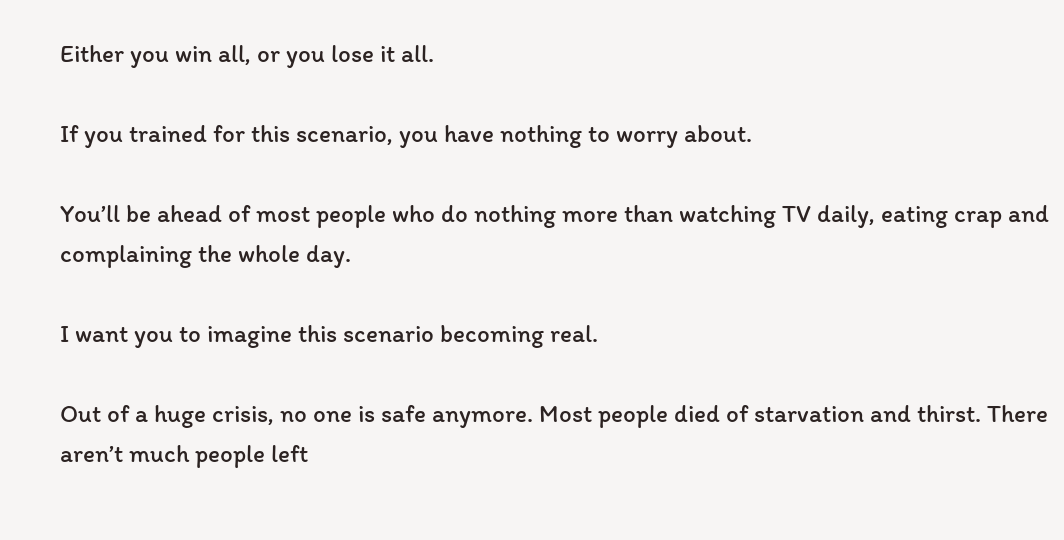Either you win all, or you lose it all.

If you trained for this scenario, you have nothing to worry about.

You’ll be ahead of most people who do nothing more than watching TV daily, eating crap and complaining the whole day.

I want you to imagine this scenario becoming real.

Out of a huge crisis, no one is safe anymore. Most people died of starvation and thirst. There aren’t much people left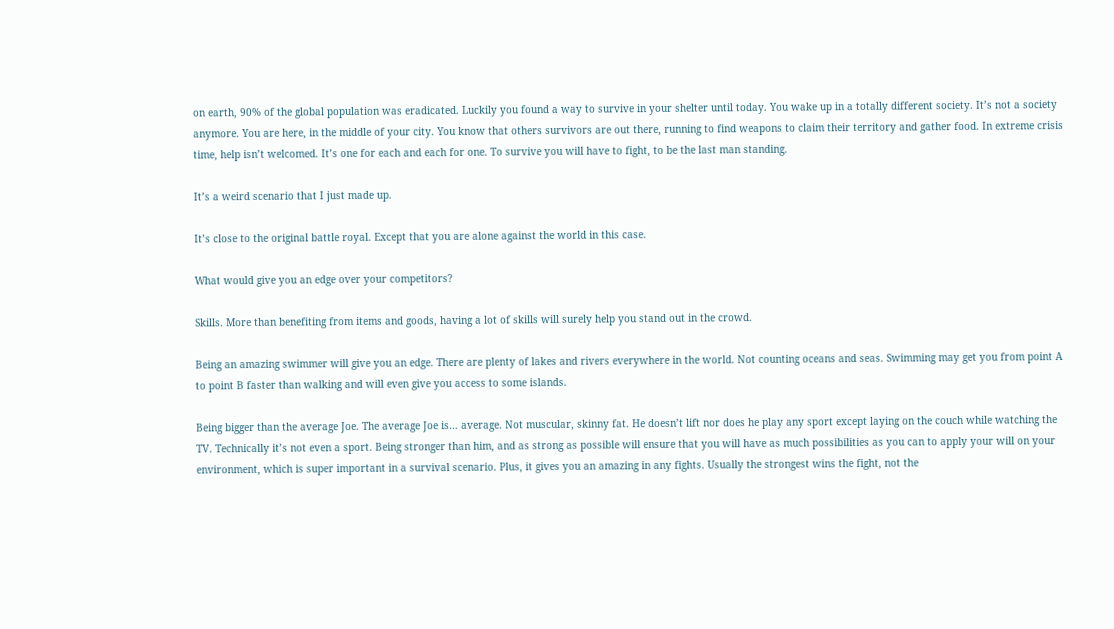on earth, 90% of the global population was eradicated. Luckily you found a way to survive in your shelter until today. You wake up in a totally different society. It’s not a society anymore. You are here, in the middle of your city. You know that others survivors are out there, running to find weapons to claim their territory and gather food. In extreme crisis time, help isn’t welcomed. It’s one for each and each for one. To survive you will have to fight, to be the last man standing.

It’s a weird scenario that I just made up.

It’s close to the original battle royal. Except that you are alone against the world in this case.

What would give you an edge over your competitors?

Skills. More than benefiting from items and goods, having a lot of skills will surely help you stand out in the crowd.

Being an amazing swimmer will give you an edge. There are plenty of lakes and rivers everywhere in the world. Not counting oceans and seas. Swimming may get you from point A to point B faster than walking and will even give you access to some islands.

Being bigger than the average Joe. The average Joe is… average. Not muscular, skinny fat. He doesn’t lift nor does he play any sport except laying on the couch while watching the TV. Technically it’s not even a sport. Being stronger than him, and as strong as possible will ensure that you will have as much possibilities as you can to apply your will on your environment, which is super important in a survival scenario. Plus, it gives you an amazing in any fights. Usually the strongest wins the fight, not the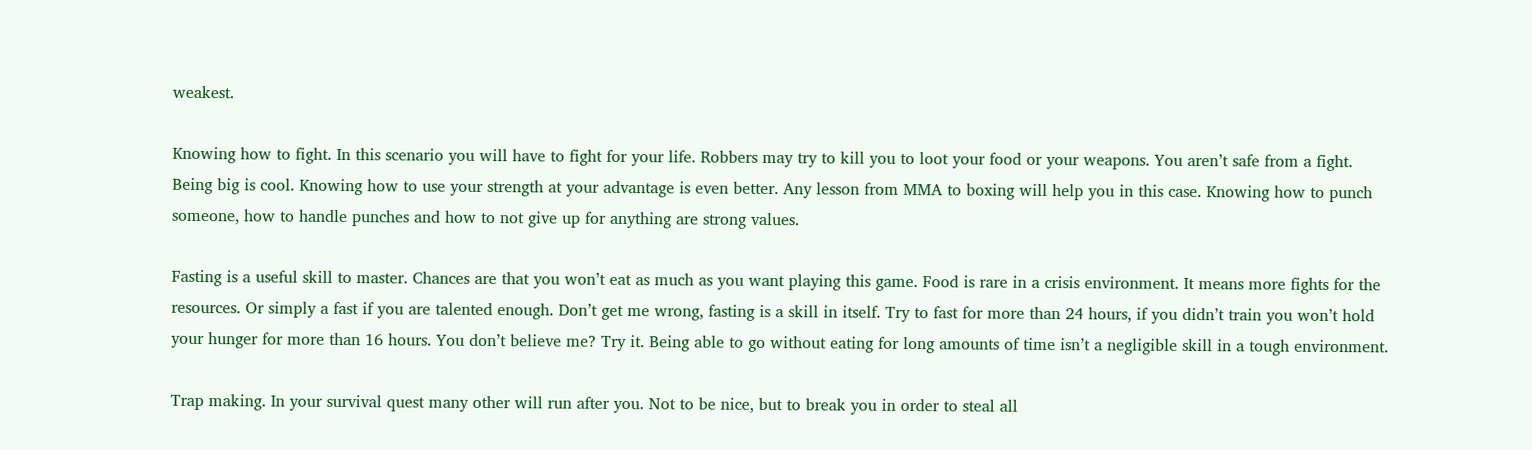weakest.

Knowing how to fight. In this scenario you will have to fight for your life. Robbers may try to kill you to loot your food or your weapons. You aren’t safe from a fight. Being big is cool. Knowing how to use your strength at your advantage is even better. Any lesson from MMA to boxing will help you in this case. Knowing how to punch someone, how to handle punches and how to not give up for anything are strong values.

Fasting is a useful skill to master. Chances are that you won’t eat as much as you want playing this game. Food is rare in a crisis environment. It means more fights for the resources. Or simply a fast if you are talented enough. Don’t get me wrong, fasting is a skill in itself. Try to fast for more than 24 hours, if you didn’t train you won’t hold your hunger for more than 16 hours. You don’t believe me? Try it. Being able to go without eating for long amounts of time isn’t a negligible skill in a tough environment.

Trap making. In your survival quest many other will run after you. Not to be nice, but to break you in order to steal all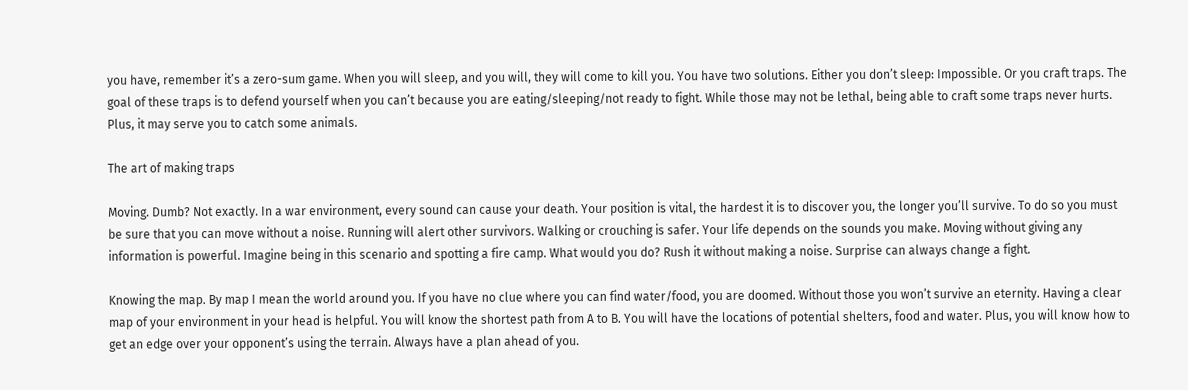you have, remember it’s a zero-sum game. When you will sleep, and you will, they will come to kill you. You have two solutions. Either you don’t sleep: Impossible. Or you craft traps. The goal of these traps is to defend yourself when you can’t because you are eating/sleeping/not ready to fight. While those may not be lethal, being able to craft some traps never hurts. Plus, it may serve you to catch some animals.

The art of making traps

Moving. Dumb? Not exactly. In a war environment, every sound can cause your death. Your position is vital, the hardest it is to discover you, the longer you’ll survive. To do so you must be sure that you can move without a noise. Running will alert other survivors. Walking or crouching is safer. Your life depends on the sounds you make. Moving without giving any information is powerful. Imagine being in this scenario and spotting a fire camp. What would you do? Rush it without making a noise. Surprise can always change a fight.

Knowing the map. By map I mean the world around you. If you have no clue where you can find water/food, you are doomed. Without those you won’t survive an eternity. Having a clear map of your environment in your head is helpful. You will know the shortest path from A to B. You will have the locations of potential shelters, food and water. Plus, you will know how to get an edge over your opponent’s using the terrain. Always have a plan ahead of you.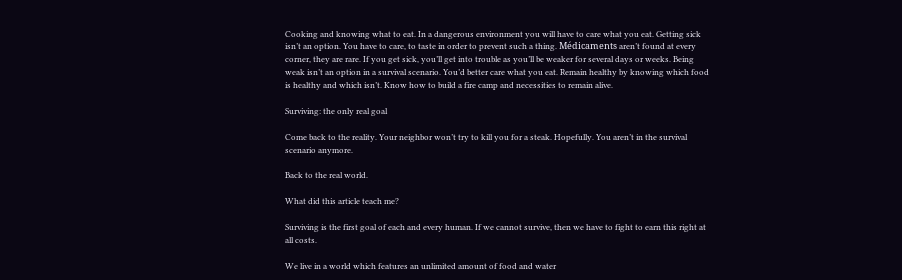Cooking and knowing what to eat. In a dangerous environment you will have to care what you eat. Getting sick isn’t an option. You have to care, to taste in order to prevent such a thing. Médicaments aren’t found at every corner, they are rare. If you get sick, you’ll get into trouble as you’ll be weaker for several days or weeks. Being weak isn’t an option in a survival scenario. You’d better care what you eat. Remain healthy by knowing which food is healthy and which isn’t. Know how to build a fire camp and necessities to remain alive.

Surviving: the only real goal

Come back to the reality. Your neighbor won’t try to kill you for a steak. Hopefully. You aren’t in the survival scenario anymore.

Back to the real world.

What did this article teach me?

Surviving is the first goal of each and every human. If we cannot survive, then we have to fight to earn this right at all costs.

We live in a world which features an unlimited amount of food and water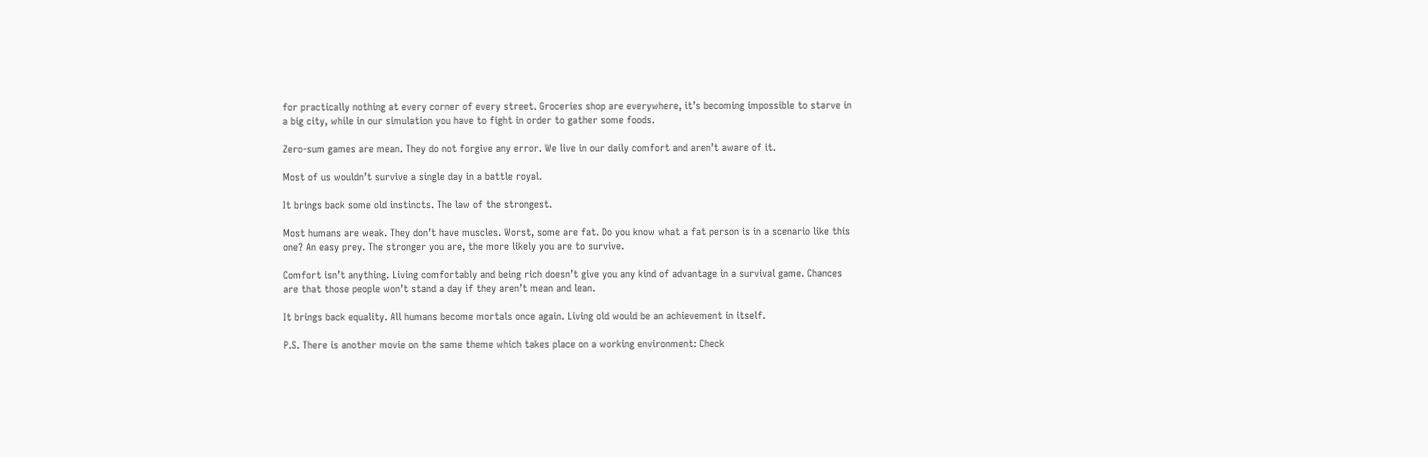for practically nothing at every corner of every street. Groceries shop are everywhere, it’s becoming impossible to starve in a big city, while in our simulation you have to fight in order to gather some foods.

Zero-sum games are mean. They do not forgive any error. We live in our daily comfort and aren’t aware of it.

Most of us wouldn’t survive a single day in a battle royal.

It brings back some old instincts. The law of the strongest.

Most humans are weak. They don’t have muscles. Worst, some are fat. Do you know what a fat person is in a scenario like this one? An easy prey. The stronger you are, the more likely you are to survive.

Comfort isn’t anything. Living comfortably and being rich doesn’t give you any kind of advantage in a survival game. Chances are that those people won’t stand a day if they aren’t mean and lean.

It brings back equality. All humans become mortals once again. Living old would be an achievement in itself.

P.S. There is another movie on the same theme which takes place on a working environment: Check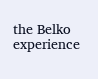the Belko experience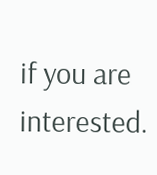if you are interested.